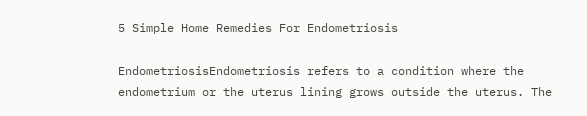5 Simple Home Remedies For Endometriosis

EndometriosisEndometriosis refers to a condition where the endometrium or the uterus lining grows outside the uterus. The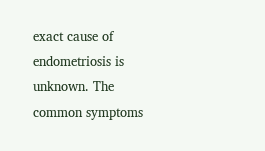exact cause of endometriosis is unknown. The common symptoms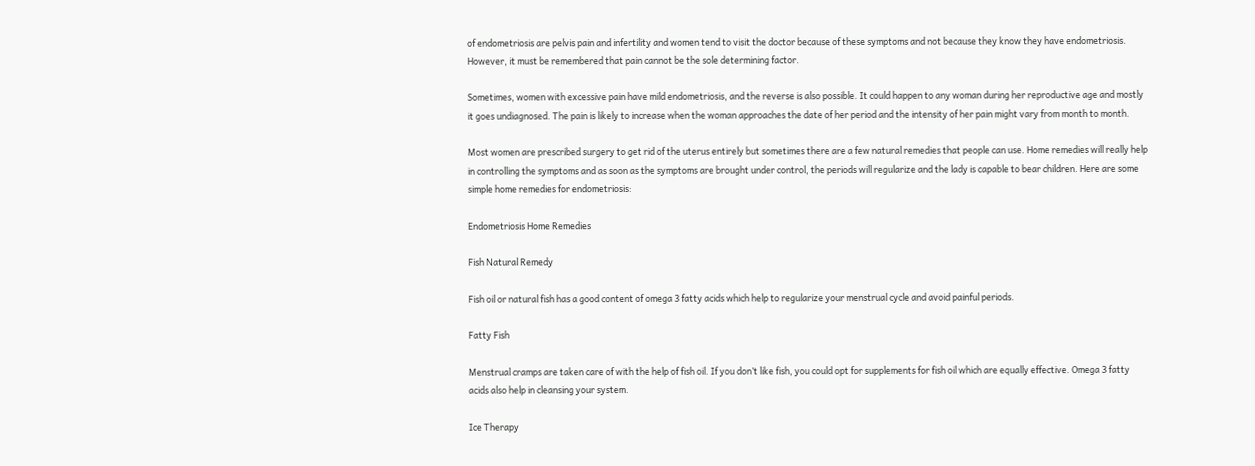of endometriosis are pelvis pain and infertility and women tend to visit the doctor because of these symptoms and not because they know they have endometriosis. However, it must be remembered that pain cannot be the sole determining factor.

Sometimes, women with excessive pain have mild endometriosis, and the reverse is also possible. It could happen to any woman during her reproductive age and mostly it goes undiagnosed. The pain is likely to increase when the woman approaches the date of her period and the intensity of her pain might vary from month to month.

Most women are prescribed surgery to get rid of the uterus entirely but sometimes there are a few natural remedies that people can use. Home remedies will really help in controlling the symptoms and as soon as the symptoms are brought under control, the periods will regularize and the lady is capable to bear children. Here are some simple home remedies for endometriosis:

Endometriosis Home Remedies

Fish Natural Remedy

Fish oil or natural fish has a good content of omega 3 fatty acids which help to regularize your menstrual cycle and avoid painful periods.

Fatty Fish

Menstrual cramps are taken care of with the help of fish oil. If you don’t like fish, you could opt for supplements for fish oil which are equally effective. Omega 3 fatty acids also help in cleansing your system.

Ice Therapy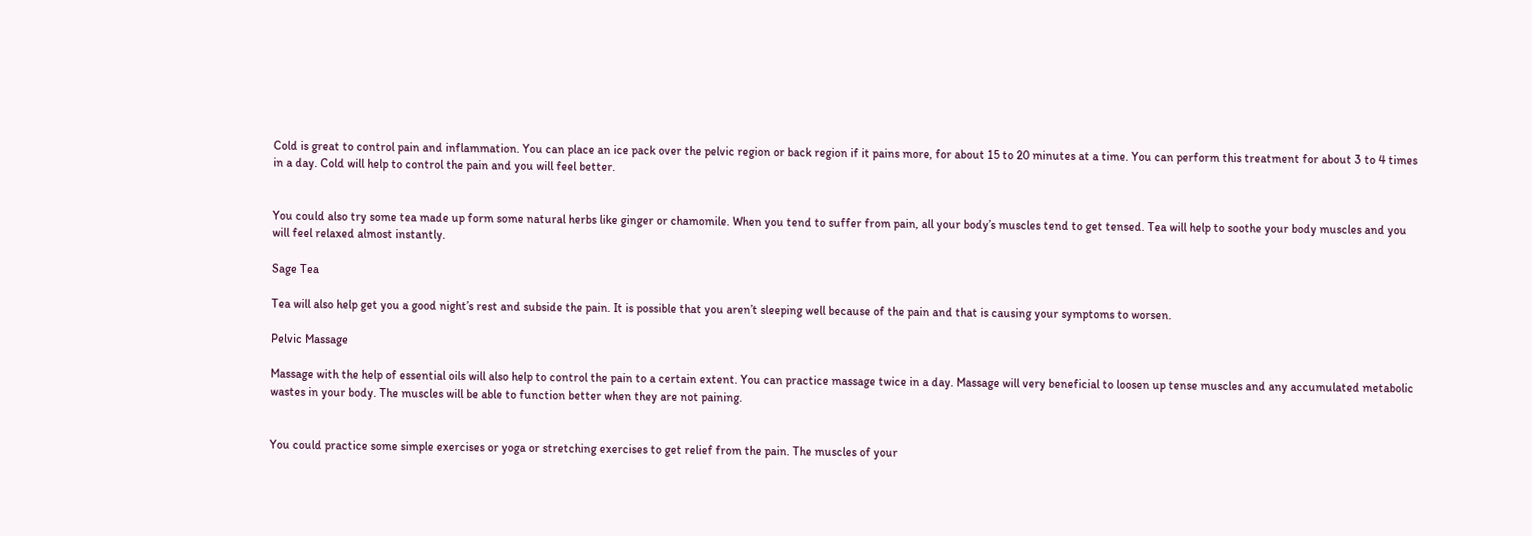Cold is great to control pain and inflammation. You can place an ice pack over the pelvic region or back region if it pains more, for about 15 to 20 minutes at a time. You can perform this treatment for about 3 to 4 times in a day. Cold will help to control the pain and you will feel better.


You could also try some tea made up form some natural herbs like ginger or chamomile. When you tend to suffer from pain, all your body’s muscles tend to get tensed. Tea will help to soothe your body muscles and you will feel relaxed almost instantly.

Sage Tea

Tea will also help get you a good night’s rest and subside the pain. It is possible that you aren’t sleeping well because of the pain and that is causing your symptoms to worsen.

Pelvic Massage

Massage with the help of essential oils will also help to control the pain to a certain extent. You can practice massage twice in a day. Massage will very beneficial to loosen up tense muscles and any accumulated metabolic wastes in your body. The muscles will be able to function better when they are not paining.


You could practice some simple exercises or yoga or stretching exercises to get relief from the pain. The muscles of your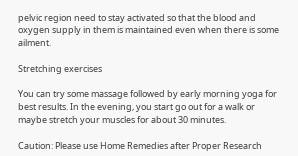pelvic region need to stay activated so that the blood and oxygen supply in them is maintained even when there is some ailment.

Stretching exercises

You can try some massage followed by early morning yoga for best results. In the evening, you start go out for a walk or maybe stretch your muscles for about 30 minutes.

Caution: Please use Home Remedies after Proper Research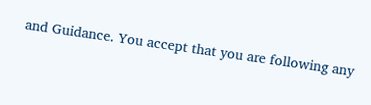and Guidance. You accept that you are following any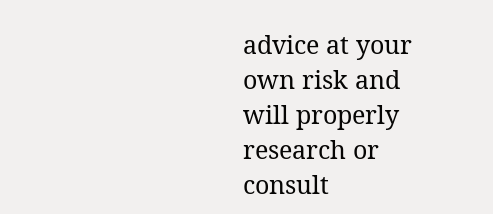advice at your own risk and will properly research or consult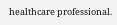healthcare professional.